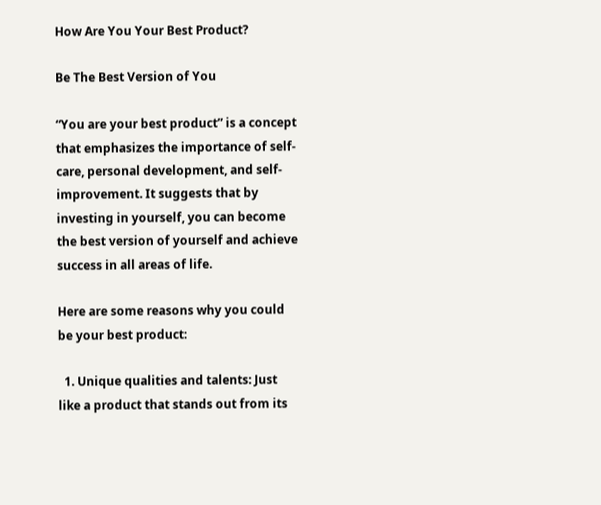How Are You Your Best Product?

Be The Best Version of You

“You are your best product” is a concept that emphasizes the importance of self-care, personal development, and self-improvement. It suggests that by investing in yourself, you can become the best version of yourself and achieve success in all areas of life.

Here are some reasons why you could be your best product:

  1. Unique qualities and talents: Just like a product that stands out from its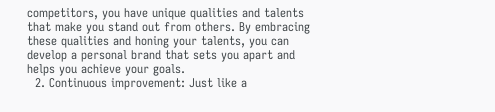competitors, you have unique qualities and talents that make you stand out from others. By embracing these qualities and honing your talents, you can develop a personal brand that sets you apart and helps you achieve your goals.
  2. Continuous improvement: Just like a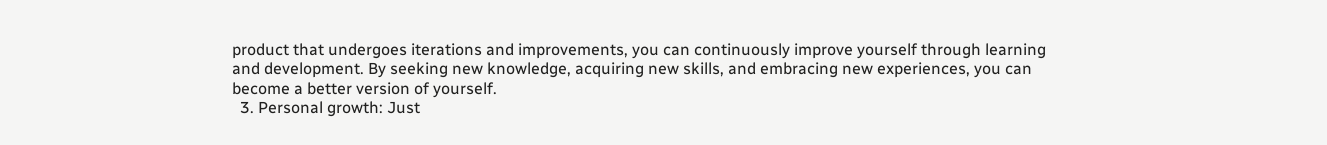product that undergoes iterations and improvements, you can continuously improve yourself through learning and development. By seeking new knowledge, acquiring new skills, and embracing new experiences, you can become a better version of yourself.
  3. Personal growth: Just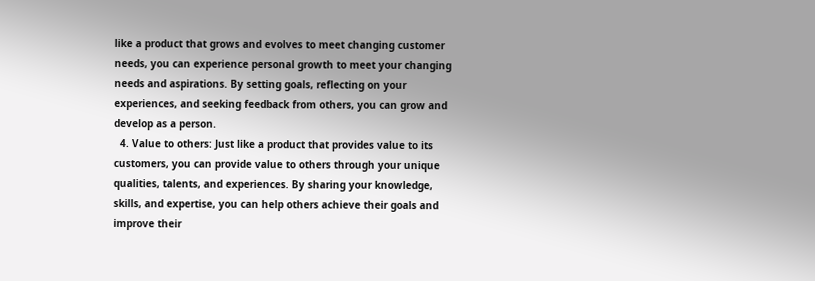like a product that grows and evolves to meet changing customer needs, you can experience personal growth to meet your changing needs and aspirations. By setting goals, reflecting on your experiences, and seeking feedback from others, you can grow and develop as a person.
  4. Value to others: Just like a product that provides value to its customers, you can provide value to others through your unique qualities, talents, and experiences. By sharing your knowledge, skills, and expertise, you can help others achieve their goals and improve their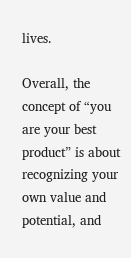lives.

Overall, the concept of “you are your best product” is about recognizing your own value and potential, and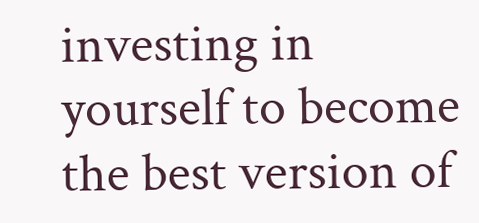investing in yourself to become the best version of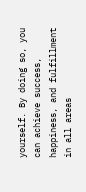yourself. By doing so, you can achieve success, happiness, and fulfillment in all areas